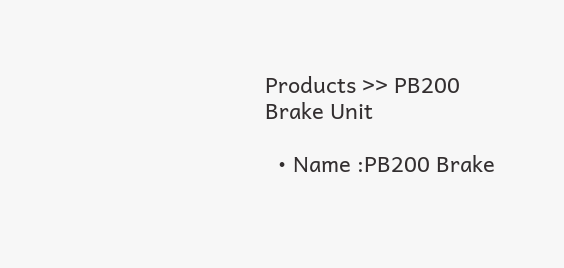Products >> PB200 Brake Unit

  • Name :PB200 Brake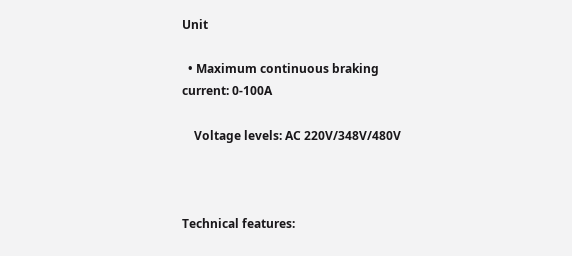Unit

  • Maximum continuous braking current: 0-100A

    Voltage levels: AC 220V/348V/480V



Technical features: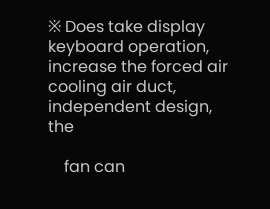※ Does take display keyboard operation, increase the forced air cooling air duct, independent design, the

    fan can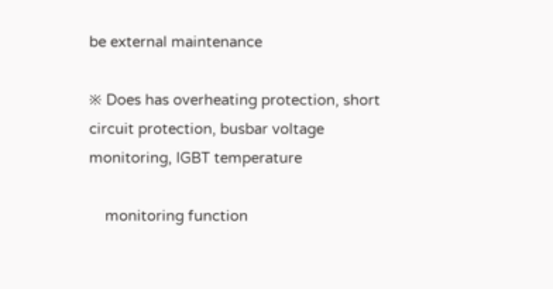be external maintenance

※ Does has overheating protection, short circuit protection, busbar voltage monitoring, IGBT temperature

    monitoring function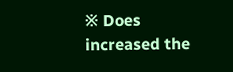※ Does increased the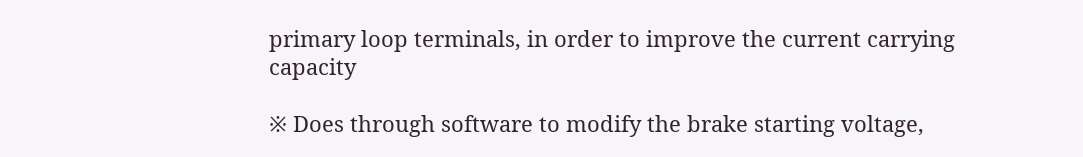primary loop terminals, in order to improve the current carrying capacity

※ Does through software to modify the brake starting voltage,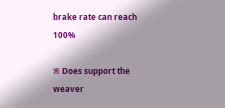brake rate can reach 100%

※ Does support the weaver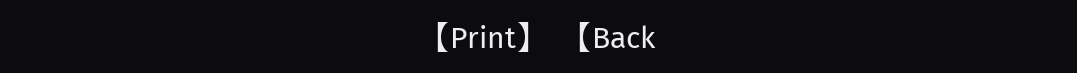【Print】  【Back